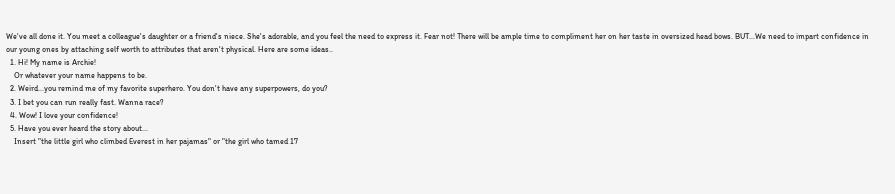We've all done it. You meet a colleague's daughter or a friend's niece. She's adorable, and you feel the need to express it. Fear not! There will be ample time to compliment her on her taste in oversized head bows. BUT...We need to impart confidence in our young ones by attaching self worth to attributes that aren't physical. Here are some ideas..
  1. Hi! My name is Archie!
    Or whatever your name happens to be.
  2. Weird...you remind me of my favorite superhero. You don't have any superpowers, do you?
  3. I bet you can run really fast. Wanna race?
  4. Wow! I love your confidence!
  5. Have you ever heard the story about...
    Insert "the little girl who climbed Everest in her pajamas" or "the girl who tamed 17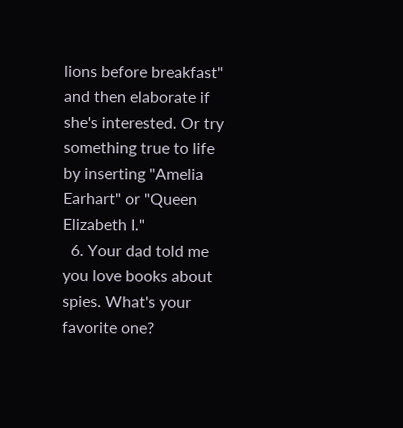lions before breakfast" and then elaborate if she's interested. Or try something true to life by inserting "Amelia Earhart" or "Queen Elizabeth I."
  6. Your dad told me you love books about spies. What's your favorite one?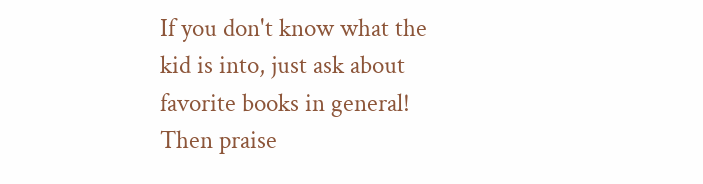If you don't know what the kid is into, just ask about favorite books in general! Then praise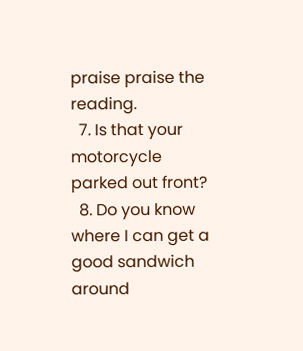praise praise the reading.
  7. Is that your motorcycle parked out front?
  8. Do you know where I can get a good sandwich around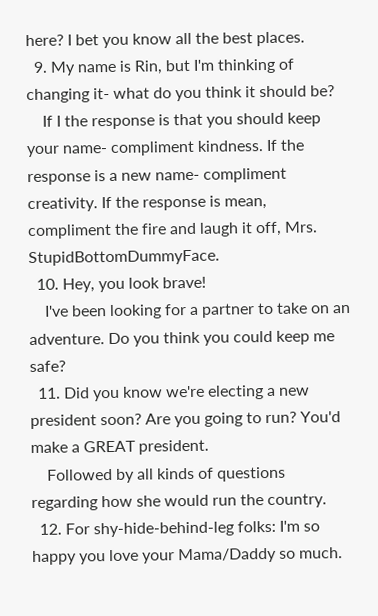here? I bet you know all the best places.
  9. My name is Rin, but I'm thinking of changing it- what do you think it should be?
    If I the response is that you should keep your name- compliment kindness. If the response is a new name- compliment creativity. If the response is mean, compliment the fire and laugh it off, Mrs. StupidBottomDummyFace.
  10. Hey, you look brave!
    I've been looking for a partner to take on an adventure. Do you think you could keep me safe?
  11. Did you know we're electing a new president soon? Are you going to run? You'd make a GREAT president.
    Followed by all kinds of questions regarding how she would run the country.
  12. For shy-hide-behind-leg folks: I'm so happy you love your Mama/Daddy so much.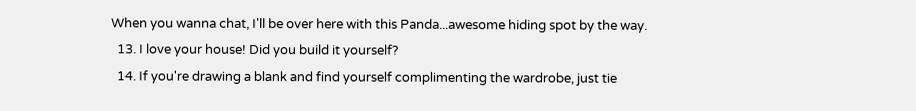When you wanna chat, I'll be over here with this Panda...awesome hiding spot by the way.
  13. I love your house! Did you build it yourself?
  14. If you're drawing a blank and find yourself complimenting the wardrobe, just tie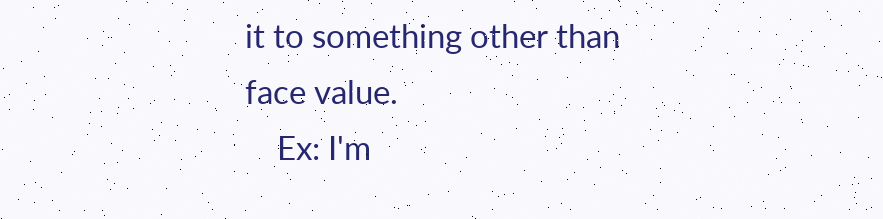it to something other than face value.
    Ex: I'm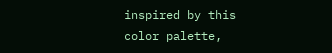inspired by this color palette,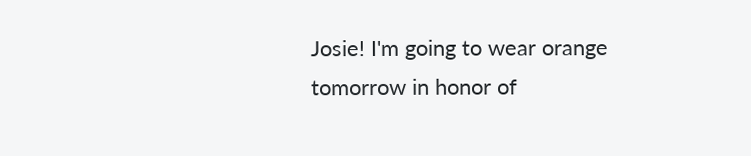Josie! I'm going to wear orange tomorrow in honor of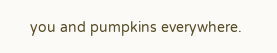you and pumpkins everywhere.